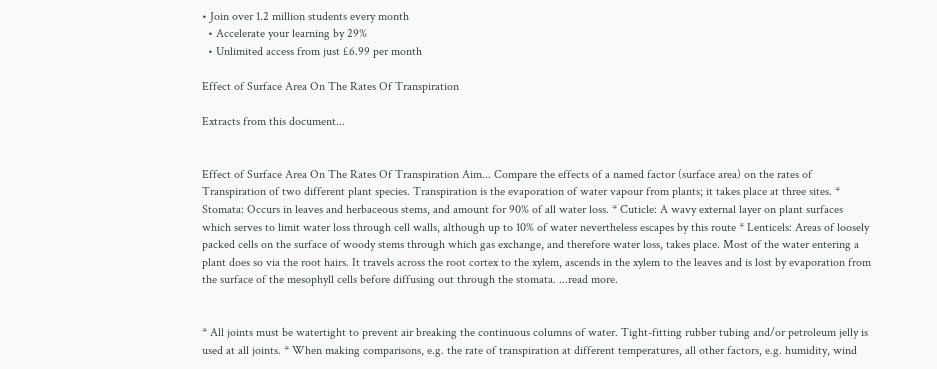• Join over 1.2 million students every month
  • Accelerate your learning by 29%
  • Unlimited access from just £6.99 per month

Effect of Surface Area On The Rates Of Transpiration

Extracts from this document...


Effect of Surface Area On The Rates Of Transpiration Aim... Compare the effects of a named factor (surface area) on the rates of Transpiration of two different plant species. Transpiration is the evaporation of water vapour from plants; it takes place at three sites. * Stomata: Occurs in leaves and herbaceous stems, and amount for 90% of all water loss. * Cuticle: A wavy external layer on plant surfaces which serves to limit water loss through cell walls, although up to 10% of water nevertheless escapes by this route * Lenticels: Areas of loosely packed cells on the surface of woody stems through which gas exchange, and therefore water loss, takes place. Most of the water entering a plant does so via the root hairs. It travels across the root cortex to the xylem, ascends in the xylem to the leaves and is lost by evaporation from the surface of the mesophyll cells before diffusing out through the stomata. ...read more.


* All joints must be watertight to prevent air breaking the continuous columns of water. Tight-fitting rubber tubing and/or petroleum jelly is used at all joints. * When making comparisons, e.g. the rate of transpiration at different temperatures, all other factors, e.g. humidity, wind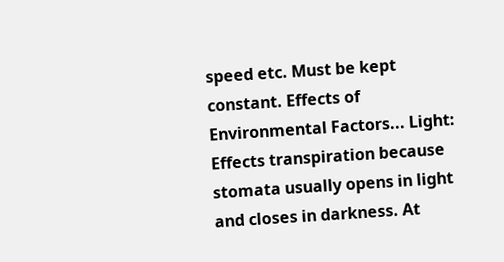speed etc. Must be kept constant. Effects of Environmental Factors... Light: Effects transpiration because stomata usually opens in light and closes in darkness. At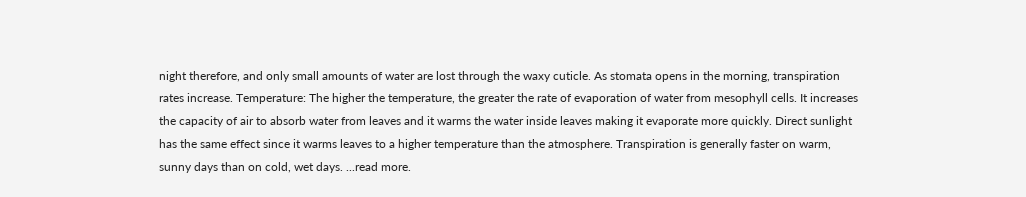night therefore, and only small amounts of water are lost through the waxy cuticle. As stomata opens in the morning, transpiration rates increase. Temperature: The higher the temperature, the greater the rate of evaporation of water from mesophyll cells. It increases the capacity of air to absorb water from leaves and it warms the water inside leaves making it evaporate more quickly. Direct sunlight has the same effect since it warms leaves to a higher temperature than the atmosphere. Transpiration is generally faster on warm, sunny days than on cold, wet days. ...read more.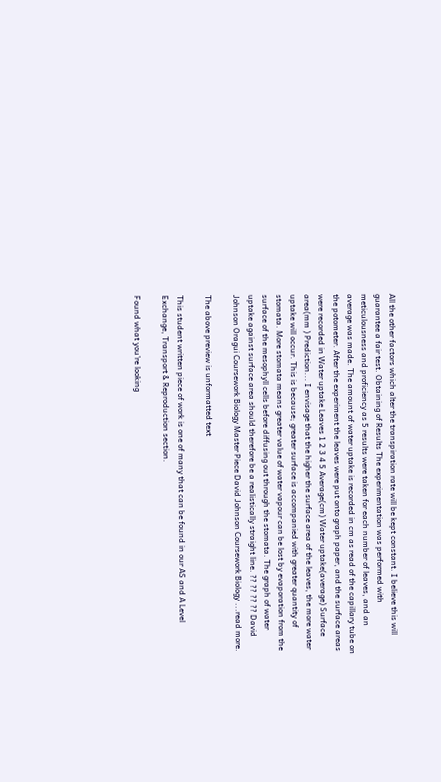All the other factors which alter the transpiration rate will be kept constant. I believe this will guarantee a fair test. Obtaining of Results The experimentation was performed with meticulousness and proficiency as 5 results were taken for each number of leaves, and an average was made. The amount of water uptake is recorded in cm as read of the capillary tube on the potometer. After the experiment the leaves were put onto graph paper, and the surface areas were recorded in Water uptake Leaves 1 2 3 4 5 Average(cm) Water uptake(average) Surface area(mm ) Prediction... I envisage that the higher the surface area of the leaves, the more water uptake will occur. This is because; greater surface is accompanied with greater quantity of stomata. More stomata means greater value of water vapour can be lost by evaporation from the surface of the mesophyll cells before diffusing out through the stomata. The graph of water uptake against surface area should therefore be a realistically straight line. ?? ?? ?? ?? David Johnson Oragui Coursework Biology Master Piece David Johnson Coursework Biology ...read more.

The above preview is unformatted text

This student written piece of work is one of many that can be found in our AS and A Level Exchange, Transport & Reproduction section.

Found what you're looking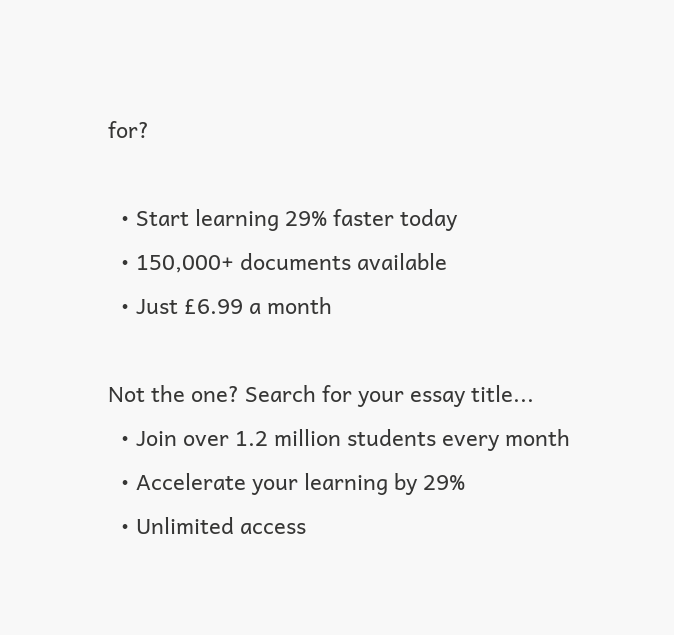for?

  • Start learning 29% faster today
  • 150,000+ documents available
  • Just £6.99 a month

Not the one? Search for your essay title...
  • Join over 1.2 million students every month
  • Accelerate your learning by 29%
  • Unlimited access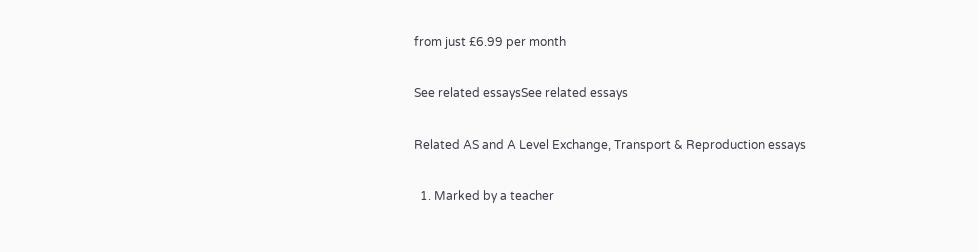from just £6.99 per month

See related essaysSee related essays

Related AS and A Level Exchange, Transport & Reproduction essays

  1. Marked by a teacher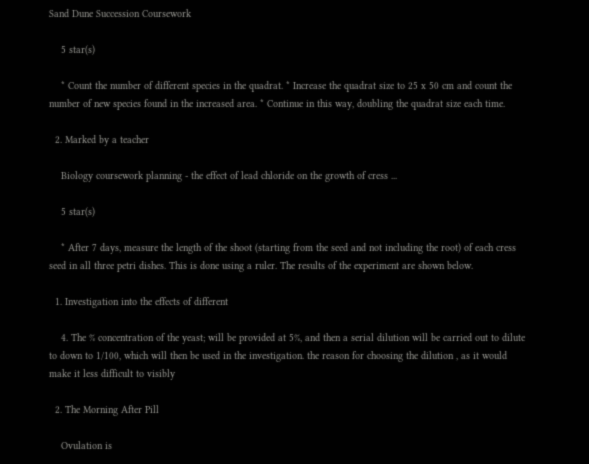Sand Dune Succession Coursework

    5 star(s)

    * Count the number of different species in the quadrat. * Increase the quadrat size to 25 x 50 cm and count the number of new species found in the increased area. * Continue in this way, doubling the quadrat size each time.

  2. Marked by a teacher

    Biology coursework planning - the effect of lead chloride on the growth of cress ...

    5 star(s)

    * After 7 days, measure the length of the shoot (starting from the seed and not including the root) of each cress seed in all three petri dishes. This is done using a ruler. The results of the experiment are shown below.

  1. Investigation into the effects of different

    4. The % concentration of the yeast; will be provided at 5%, and then a serial dilution will be carried out to dilute to down to 1/100, which will then be used in the investigation. the reason for choosing the dilution , as it would make it less difficult to visibly

  2. The Morning After Pill

    Ovulation is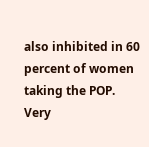also inhibited in 60 percent of women taking the POP. Very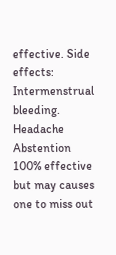effective. Side effects: Intermenstrual bleeding. Headache Abstention 100% effective but may causes one to miss out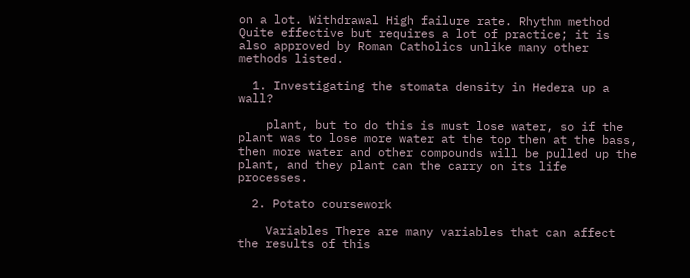on a lot. Withdrawal High failure rate. Rhythm method Quite effective but requires a lot of practice; it is also approved by Roman Catholics unlike many other methods listed.

  1. Investigating the stomata density in Hedera up a wall?

    plant, but to do this is must lose water, so if the plant was to lose more water at the top then at the bass, then more water and other compounds will be pulled up the plant, and they plant can the carry on its life processes.

  2. Potato coursework

    Variables There are many variables that can affect the results of this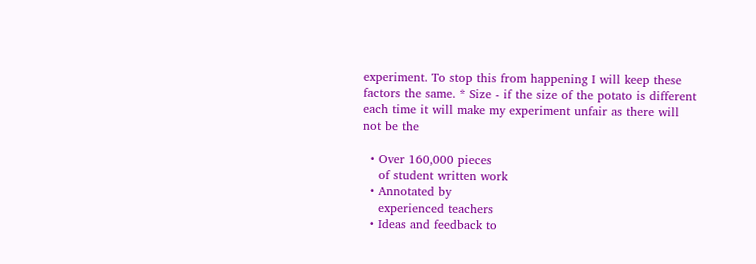experiment. To stop this from happening I will keep these factors the same. * Size - if the size of the potato is different each time it will make my experiment unfair as there will not be the

  • Over 160,000 pieces
    of student written work
  • Annotated by
    experienced teachers
  • Ideas and feedback to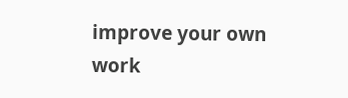improve your own work